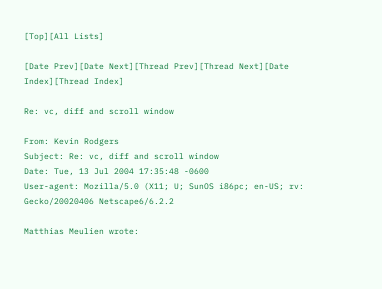[Top][All Lists]

[Date Prev][Date Next][Thread Prev][Thread Next][Date Index][Thread Index]

Re: vc, diff and scroll window

From: Kevin Rodgers
Subject: Re: vc, diff and scroll window
Date: Tue, 13 Jul 2004 17:35:48 -0600
User-agent: Mozilla/5.0 (X11; U; SunOS i86pc; en-US; rv: Gecko/20020406 Netscape6/6.2.2

Matthias Meulien wrote: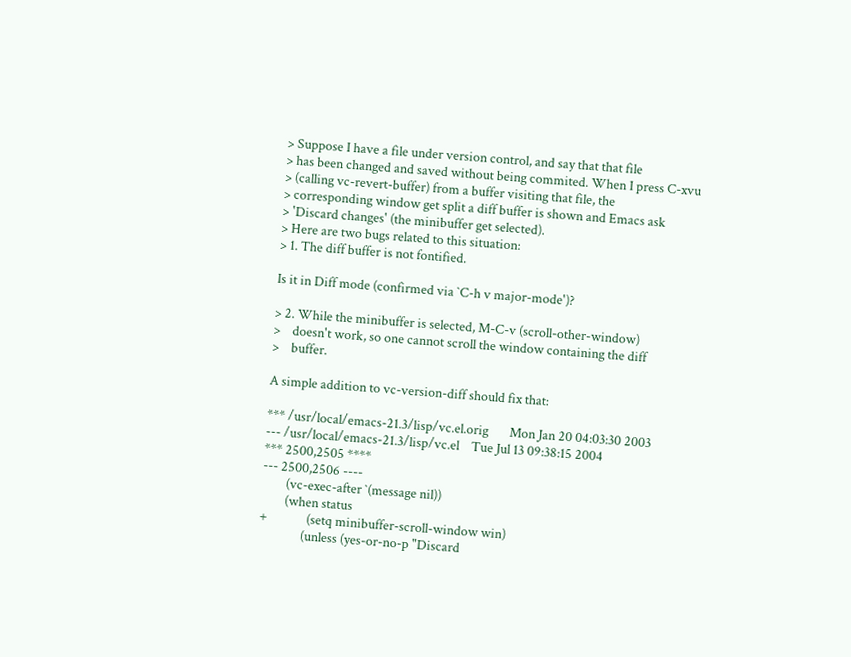> Suppose I have a file under version control, and say that that file
> has been changed and saved without being commited. When I press C-xvu
> (calling vc-revert-buffer) from a buffer visiting that file, the
> corresponding window get split a diff buffer is shown and Emacs ask
> 'Discard changes' (the minibuffer get selected).
> Here are two bugs related to this situation:
> 1. The diff buffer is not fontified.

Is it in Diff mode (confirmed via `C-h v major-mode')?

> 2. While the minibuffer is selected, M-C-v (scroll-other-window)
>    doesn't work, so one cannot scroll the window containing the diff
>    buffer.

A simple addition to vc-version-diff should fix that:

*** /usr/local/emacs-21.3/lisp/vc.el.orig       Mon Jan 20 04:03:30 2003
--- /usr/local/emacs-21.3/lisp/vc.el    Tue Jul 13 09:38:15 2004
*** 2500,2505 ****
--- 2500,2506 ----
        (vc-exec-after `(message nil))
        (when status
+             (setq minibuffer-scroll-window win)
              (unless (yes-or-no-p "Discard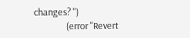changes? ")
                (error "Revert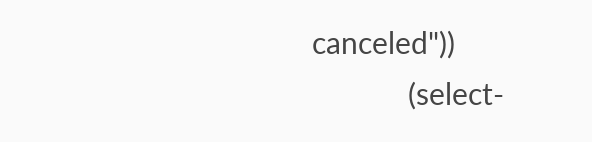canceled"))
            (select-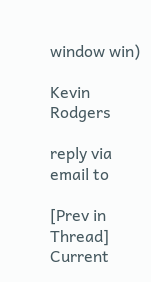window win)

Kevin Rodgers

reply via email to

[Prev in Thread] Current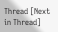Thread [Next in Thread]